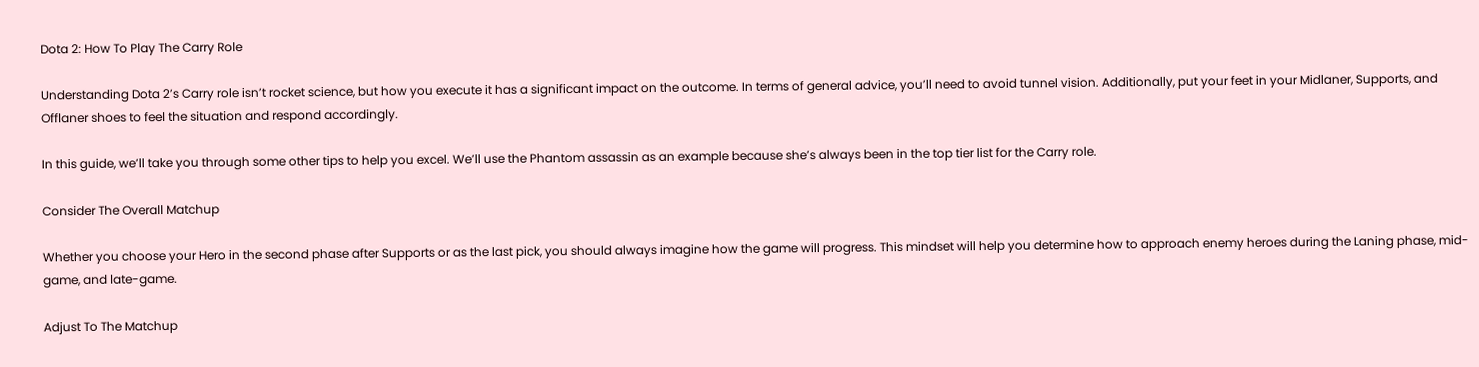Dota 2: How To Play The Carry Role

Understanding Dota 2’s Carry role isn’t rocket science, but how you execute it has a significant impact on the outcome. In terms of general advice, you’ll need to avoid tunnel vision. Additionally, put your feet in your Midlaner, Supports, and Offlaner shoes to feel the situation and respond accordingly.

In this guide, we’ll take you through some other tips to help you excel. We’ll use the Phantom assassin as an example because she’s always been in the top tier list for the Carry role.

Consider The Overall Matchup

Whether you choose your Hero in the second phase after Supports or as the last pick, you should always imagine how the game will progress. This mindset will help you determine how to approach enemy heroes during the Laning phase, mid-game, and late-game.

Adjust To The Matchup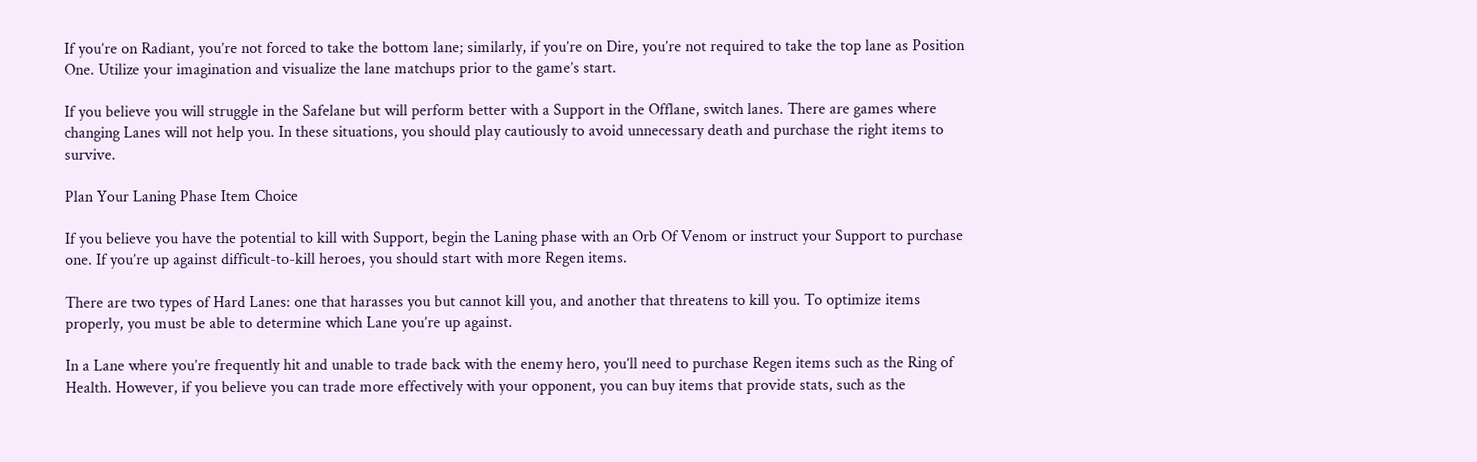If you’re on Radiant, you’re not forced to take the bottom lane; similarly, if you’re on Dire, you’re not required to take the top lane as Position One. Utilize your imagination and visualize the lane matchups prior to the game’s start.

If you believe you will struggle in the Safelane but will perform better with a Support in the Offlane, switch lanes. There are games where changing Lanes will not help you. In these situations, you should play cautiously to avoid unnecessary death and purchase the right items to survive.

Plan Your Laning Phase Item Choice

If you believe you have the potential to kill with Support, begin the Laning phase with an Orb Of Venom or instruct your Support to purchase one. If you’re up against difficult-to-kill heroes, you should start with more Regen items.

There are two types of Hard Lanes: one that harasses you but cannot kill you, and another that threatens to kill you. To optimize items properly, you must be able to determine which Lane you’re up against.

In a Lane where you’re frequently hit and unable to trade back with the enemy hero, you’ll need to purchase Regen items such as the Ring of Health. However, if you believe you can trade more effectively with your opponent, you can buy items that provide stats, such as the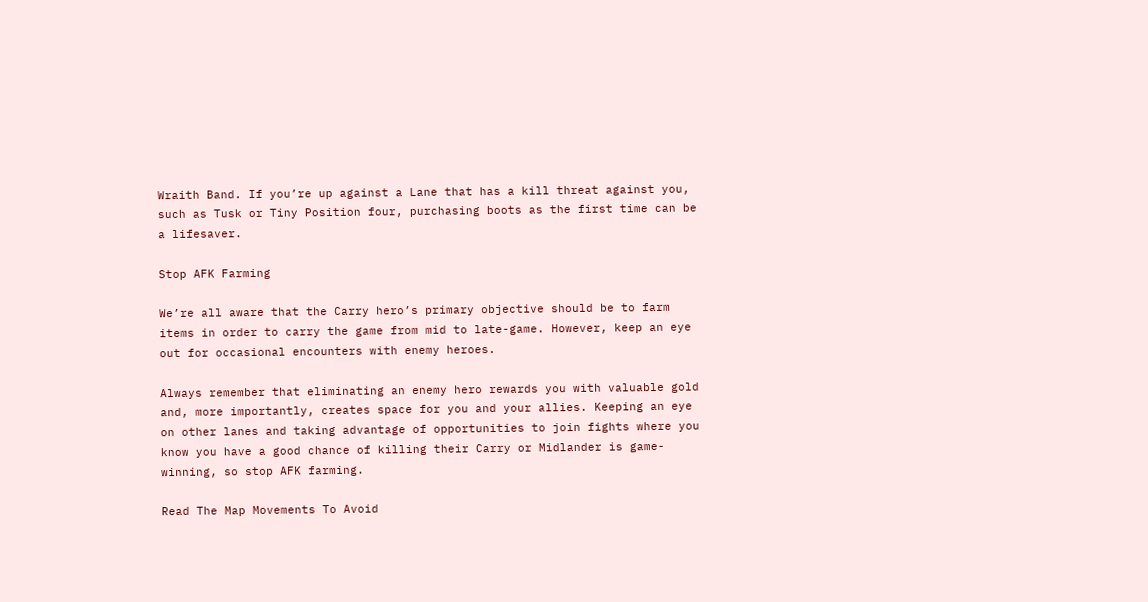Wraith Band. If you’re up against a Lane that has a kill threat against you, such as Tusk or Tiny Position four, purchasing boots as the first time can be a lifesaver.

Stop AFK Farming

We’re all aware that the Carry hero’s primary objective should be to farm items in order to carry the game from mid to late-game. However, keep an eye out for occasional encounters with enemy heroes.

Always remember that eliminating an enemy hero rewards you with valuable gold and, more importantly, creates space for you and your allies. Keeping an eye on other lanes and taking advantage of opportunities to join fights where you know you have a good chance of killing their Carry or Midlander is game-winning, so stop AFK farming.

Read The Map Movements To Avoid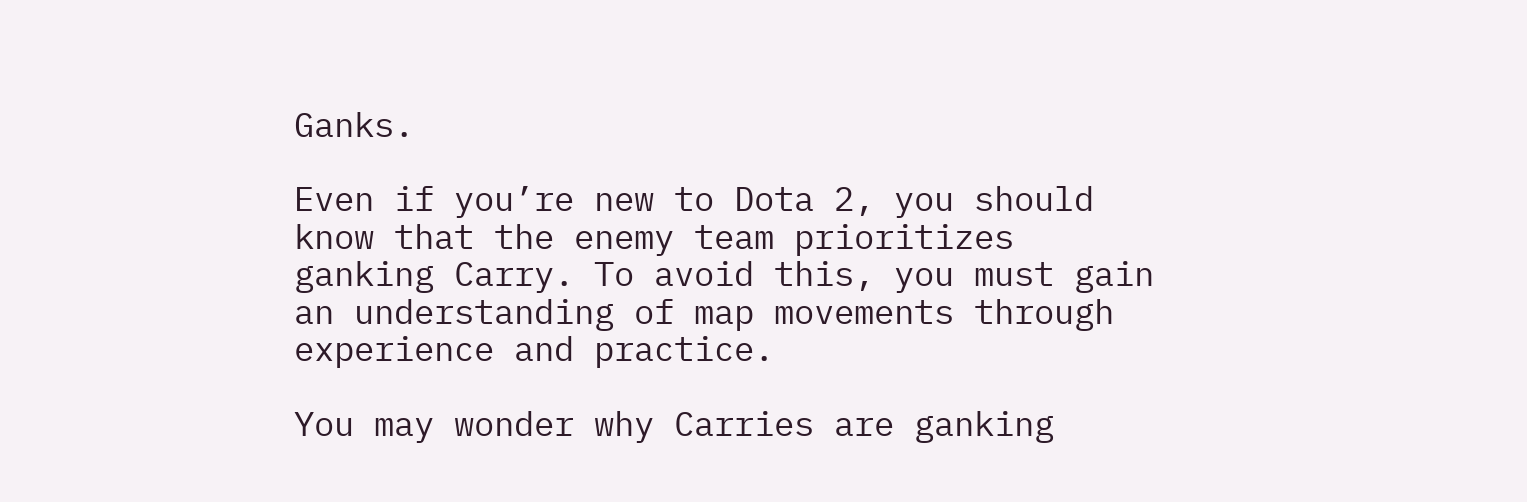Ganks.

Even if you’re new to Dota 2, you should know that the enemy team prioritizes ganking Carry. To avoid this, you must gain an understanding of map movements through experience and practice.

You may wonder why Carries are ganking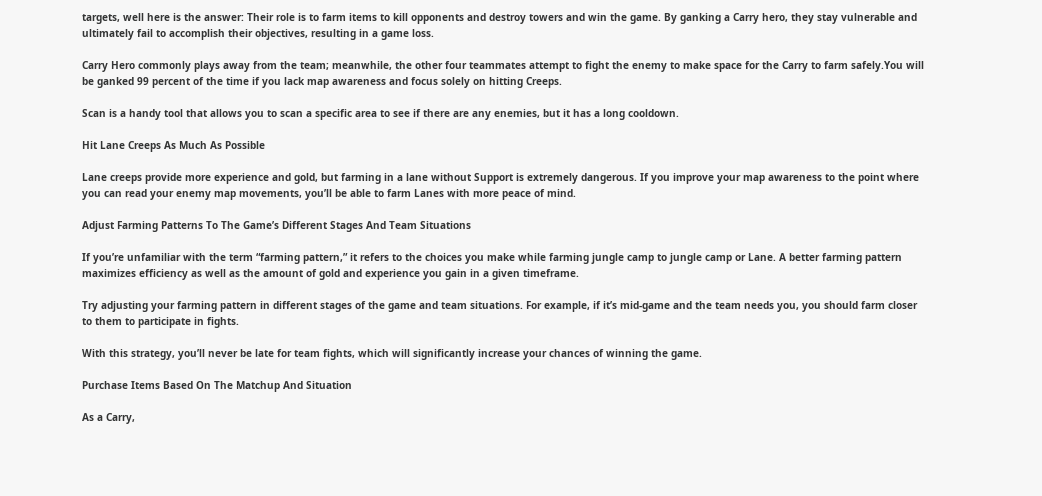targets, well here is the answer: Their role is to farm items to kill opponents and destroy towers and win the game. By ganking a Carry hero, they stay vulnerable and ultimately fail to accomplish their objectives, resulting in a game loss.

Carry Hero commonly plays away from the team; meanwhile, the other four teammates attempt to fight the enemy to make space for the Carry to farm safely.You will be ganked 99 percent of the time if you lack map awareness and focus solely on hitting Creeps.

Scan is a handy tool that allows you to scan a specific area to see if there are any enemies, but it has a long cooldown.

Hit Lane Creeps As Much As Possible

Lane creeps provide more experience and gold, but farming in a lane without Support is extremely dangerous. If you improve your map awareness to the point where you can read your enemy map movements, you’ll be able to farm Lanes with more peace of mind.

Adjust Farming Patterns To The Game’s Different Stages And Team Situations

If you’re unfamiliar with the term “farming pattern,” it refers to the choices you make while farming jungle camp to jungle camp or Lane. A better farming pattern maximizes efficiency as well as the amount of gold and experience you gain in a given timeframe.

Try adjusting your farming pattern in different stages of the game and team situations. For example, if it’s mid-game and the team needs you, you should farm closer to them to participate in fights.

With this strategy, you’ll never be late for team fights, which will significantly increase your chances of winning the game.

Purchase Items Based On The Matchup And Situation

As a Carry,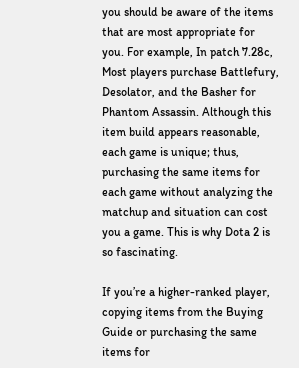you should be aware of the items that are most appropriate for you. For example, In patch 7.28c, Most players purchase Battlefury, Desolator, and the Basher for Phantom Assassin. Although this item build appears reasonable, each game is unique; thus, purchasing the same items for each game without analyzing the matchup and situation can cost you a game. This is why Dota 2 is so fascinating.

If you’re a higher-ranked player, copying items from the Buying Guide or purchasing the same items for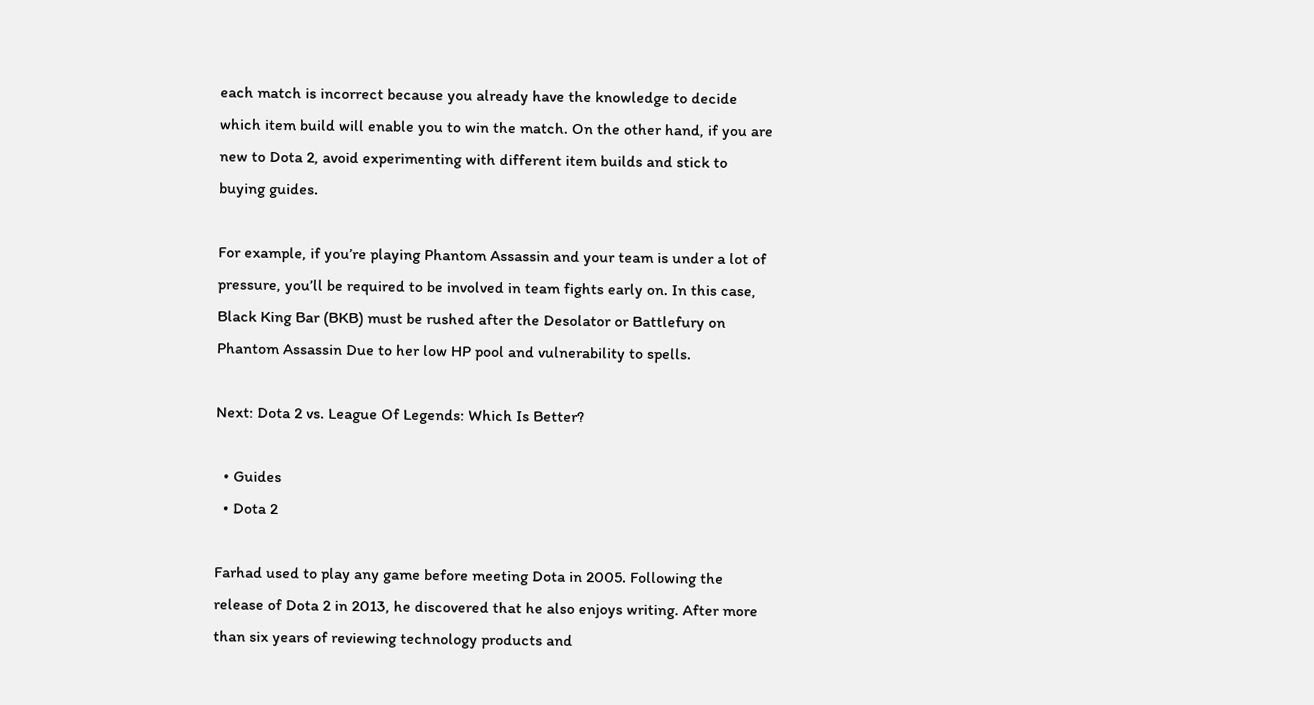each match is incorrect because you already have the knowledge to decide which item build will enable you to win the match. On the other hand, if you are new to Dota 2, avoid experimenting with different item builds and stick to buying guides.

For example, if you’re playing Phantom Assassin and your team is under a lot of pressure, you’ll be required to be involved in team fights early on. In this case, Black King Bar (BKB) must be rushed after the Desolator or Battlefury on Phantom Assassin Due to her low HP pool and vulnerability to spells.

Next: Dota 2 vs. League Of Legends: Which Is Better?

  • Guides
  • Dota 2

Farhad used to play any game before meeting Dota in 2005. Following the release of Dota 2 in 2013, he discovered that he also enjoys writing. After more than six years of reviewing technology products and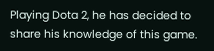Playing Dota 2, he has decided to share his knowledge of this game.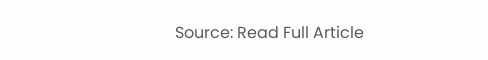Source: Read Full Article